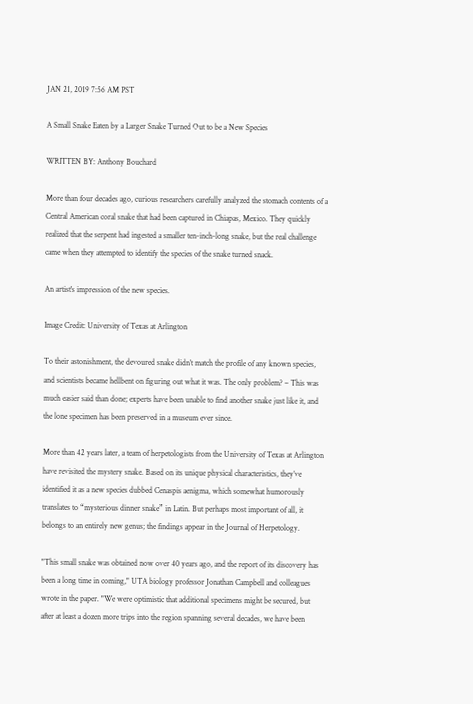JAN 21, 2019 7:56 AM PST

A Small Snake Eaten by a Larger Snake Turned Out to be a New Species

WRITTEN BY: Anthony Bouchard

More than four decades ago, curious researchers carefully analyzed the stomach contents of a Central American coral snake that had been captured in Chiapas, Mexico. They quickly realized that the serpent had ingested a smaller ten-inch-long snake, but the real challenge came when they attempted to identify the species of the snake turned snack.

An artist's impression of the new species.

Image Credit: University of Texas at Arlington

To their astonishment, the devoured snake didn’t match the profile of any known species, and scientists became hellbent on figuring out what it was. The only problem? – This was much easier said than done; experts have been unable to find another snake just like it, and the lone specimen has been preserved in a museum ever since.

More than 42 years later, a team of herpetologists from the University of Texas at Arlington have revisited the mystery snake. Based on its unique physical characteristics, they’ve identified it as a new species dubbed Cenaspis aenigma, which somewhat humorously translates to “mysterious dinner snake” in Latin. But perhaps most important of all, it belongs to an entirely new genus; the findings appear in the Journal of Herpetology.

"This small snake was obtained now over 40 years ago, and the report of its discovery has been a long time in coming," UTA biology professor Jonathan Campbell and colleagues wrote in the paper. "We were optimistic that additional specimens might be secured, but after at least a dozen more trips into the region spanning several decades, we have been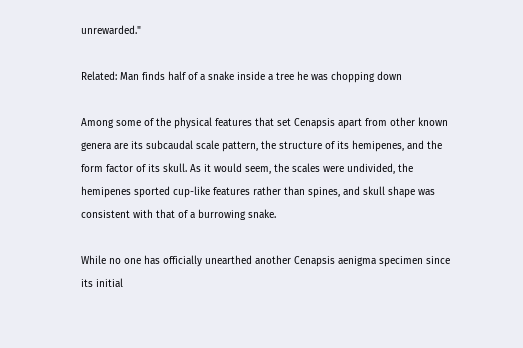unrewarded."

Related: Man finds half of a snake inside a tree he was chopping down

Among some of the physical features that set Cenapsis apart from other known genera are its subcaudal scale pattern, the structure of its hemipenes, and the form factor of its skull. As it would seem, the scales were undivided, the hemipenes sported cup-like features rather than spines, and skull shape was consistent with that of a burrowing snake.

While no one has officially unearthed another Cenapsis aenigma specimen since its initial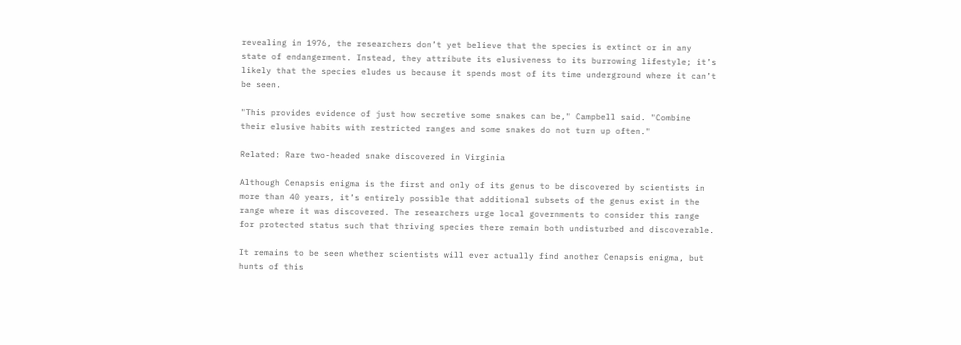revealing in 1976, the researchers don’t yet believe that the species is extinct or in any state of endangerment. Instead, they attribute its elusiveness to its burrowing lifestyle; it’s likely that the species eludes us because it spends most of its time underground where it can’t be seen.

"This provides evidence of just how secretive some snakes can be," Campbell said. "Combine their elusive habits with restricted ranges and some snakes do not turn up often."

Related: Rare two-headed snake discovered in Virginia

Although Cenapsis enigma is the first and only of its genus to be discovered by scientists in more than 40 years, it’s entirely possible that additional subsets of the genus exist in the range where it was discovered. The researchers urge local governments to consider this range for protected status such that thriving species there remain both undisturbed and discoverable.

It remains to be seen whether scientists will ever actually find another Cenapsis enigma, but hunts of this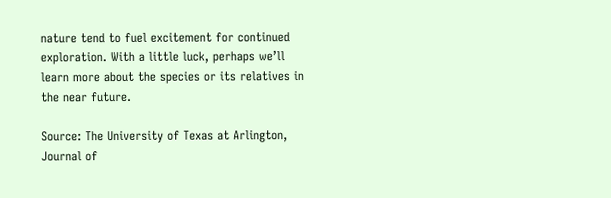nature tend to fuel excitement for continued exploration. With a little luck, perhaps we’ll learn more about the species or its relatives in the near future.

Source: The University of Texas at Arlington, Journal of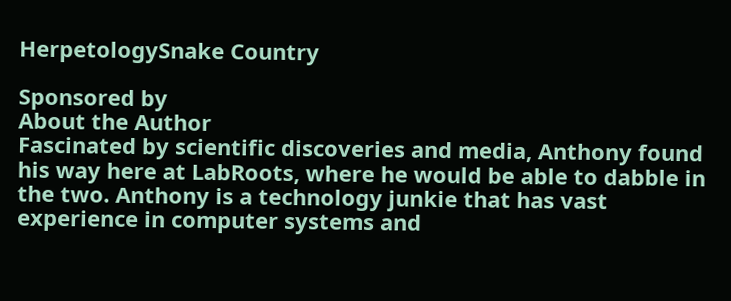HerpetologySnake Country

Sponsored by
About the Author
Fascinated by scientific discoveries and media, Anthony found his way here at LabRoots, where he would be able to dabble in the two. Anthony is a technology junkie that has vast experience in computer systems and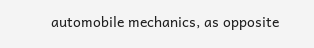automobile mechanics, as opposite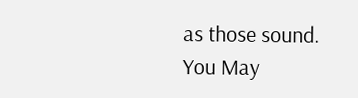as those sound.
You May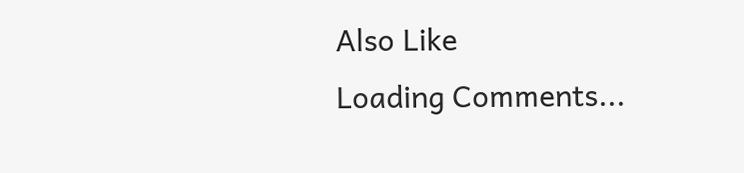Also Like
Loading Comments...